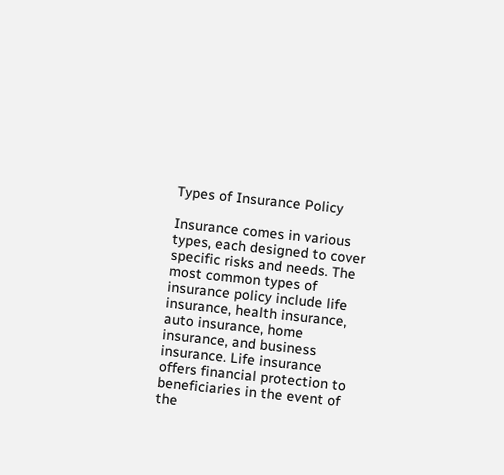Types of Insurance Policy

Insurance comes in various types, each designed to cover specific risks and needs. The most common types of insurance policy include life insurance, health insurance, auto insurance, home insurance, and business insurance. Life insurance offers financial protection to beneficiaries in the event of the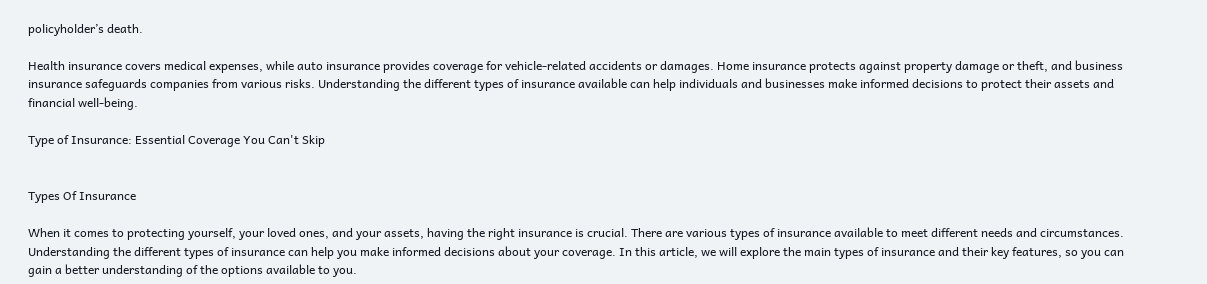policyholder’s death.

Health insurance covers medical expenses, while auto insurance provides coverage for vehicle-related accidents or damages. Home insurance protects against property damage or theft, and business insurance safeguards companies from various risks. Understanding the different types of insurance available can help individuals and businesses make informed decisions to protect their assets and financial well-being.

Type of Insurance: Essential Coverage You Can't Skip


Types Of Insurance

When it comes to protecting yourself, your loved ones, and your assets, having the right insurance is crucial. There are various types of insurance available to meet different needs and circumstances. Understanding the different types of insurance can help you make informed decisions about your coverage. In this article, we will explore the main types of insurance and their key features, so you can gain a better understanding of the options available to you.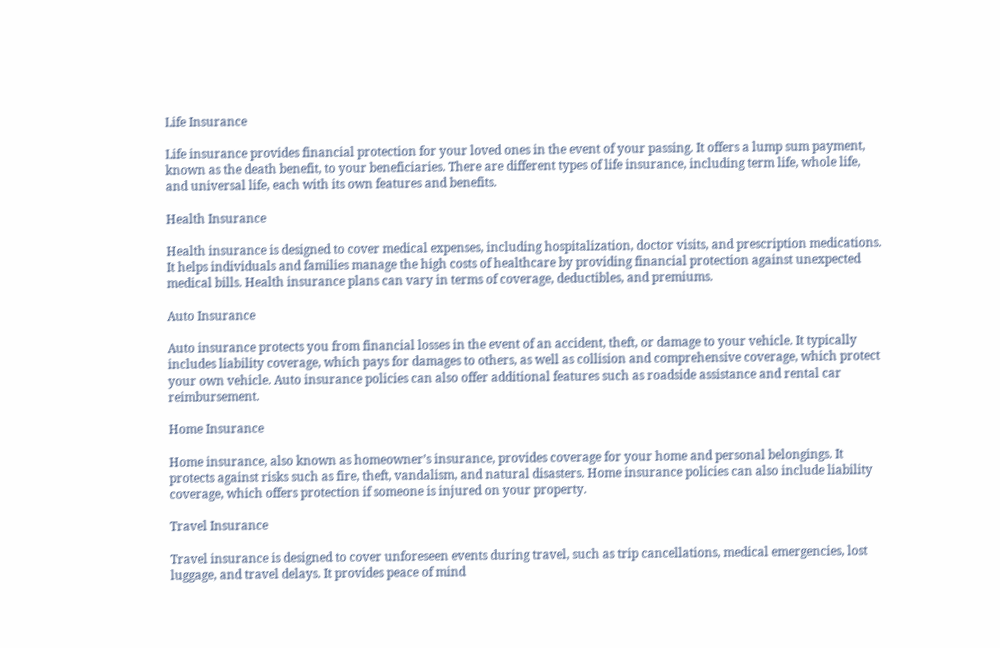Life Insurance

Life insurance provides financial protection for your loved ones in the event of your passing. It offers a lump sum payment, known as the death benefit, to your beneficiaries. There are different types of life insurance, including term life, whole life, and universal life, each with its own features and benefits.

Health Insurance

Health insurance is designed to cover medical expenses, including hospitalization, doctor visits, and prescription medications. It helps individuals and families manage the high costs of healthcare by providing financial protection against unexpected medical bills. Health insurance plans can vary in terms of coverage, deductibles, and premiums.

Auto Insurance

Auto insurance protects you from financial losses in the event of an accident, theft, or damage to your vehicle. It typically includes liability coverage, which pays for damages to others, as well as collision and comprehensive coverage, which protect your own vehicle. Auto insurance policies can also offer additional features such as roadside assistance and rental car reimbursement.

Home Insurance

Home insurance, also known as homeowner’s insurance, provides coverage for your home and personal belongings. It protects against risks such as fire, theft, vandalism, and natural disasters. Home insurance policies can also include liability coverage, which offers protection if someone is injured on your property.

Travel Insurance

Travel insurance is designed to cover unforeseen events during travel, such as trip cancellations, medical emergencies, lost luggage, and travel delays. It provides peace of mind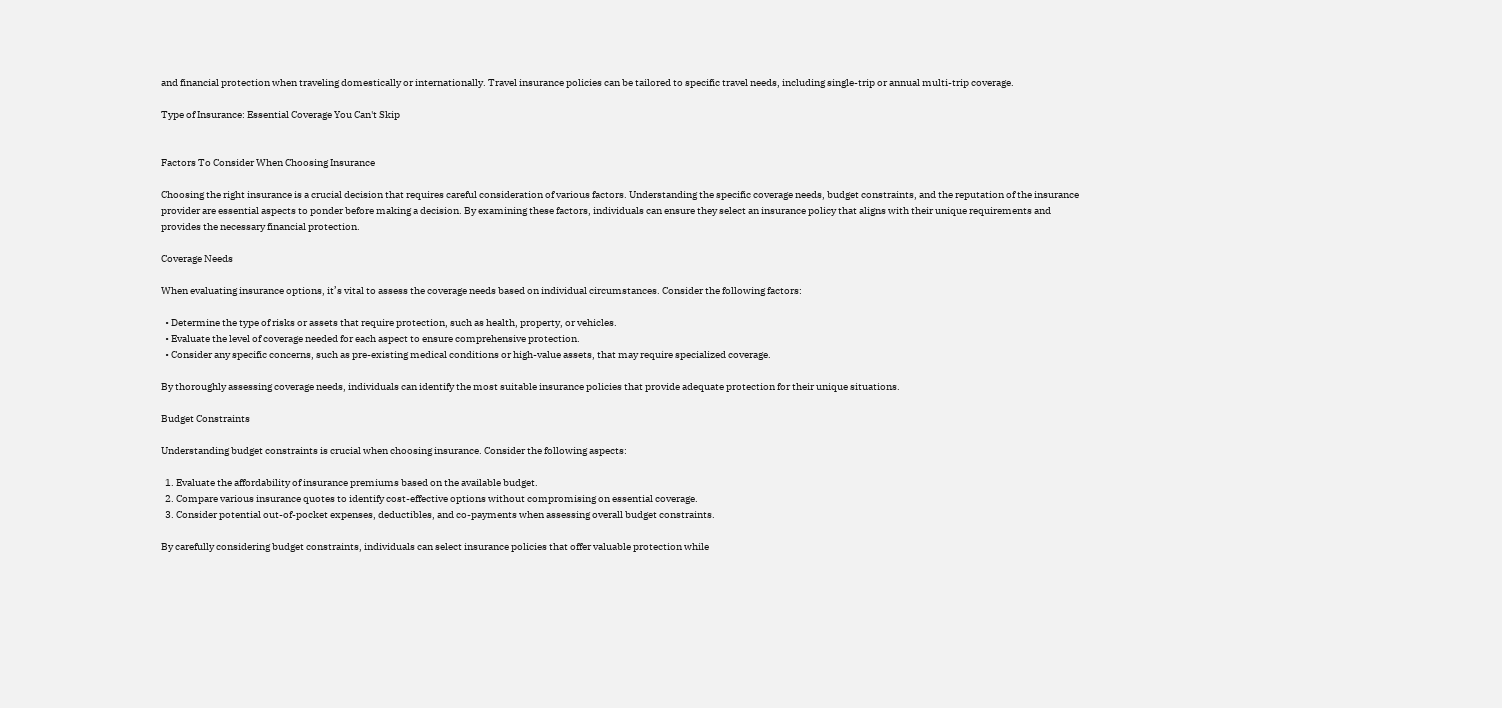and financial protection when traveling domestically or internationally. Travel insurance policies can be tailored to specific travel needs, including single-trip or annual multi-trip coverage.

Type of Insurance: Essential Coverage You Can't Skip


Factors To Consider When Choosing Insurance

Choosing the right insurance is a crucial decision that requires careful consideration of various factors. Understanding the specific coverage needs, budget constraints, and the reputation of the insurance provider are essential aspects to ponder before making a decision. By examining these factors, individuals can ensure they select an insurance policy that aligns with their unique requirements and provides the necessary financial protection.

Coverage Needs

When evaluating insurance options, it’s vital to assess the coverage needs based on individual circumstances. Consider the following factors:

  • Determine the type of risks or assets that require protection, such as health, property, or vehicles.
  • Evaluate the level of coverage needed for each aspect to ensure comprehensive protection.
  • Consider any specific concerns, such as pre-existing medical conditions or high-value assets, that may require specialized coverage.

By thoroughly assessing coverage needs, individuals can identify the most suitable insurance policies that provide adequate protection for their unique situations.

Budget Constraints

Understanding budget constraints is crucial when choosing insurance. Consider the following aspects:

  1. Evaluate the affordability of insurance premiums based on the available budget.
  2. Compare various insurance quotes to identify cost-effective options without compromising on essential coverage.
  3. Consider potential out-of-pocket expenses, deductibles, and co-payments when assessing overall budget constraints.

By carefully considering budget constraints, individuals can select insurance policies that offer valuable protection while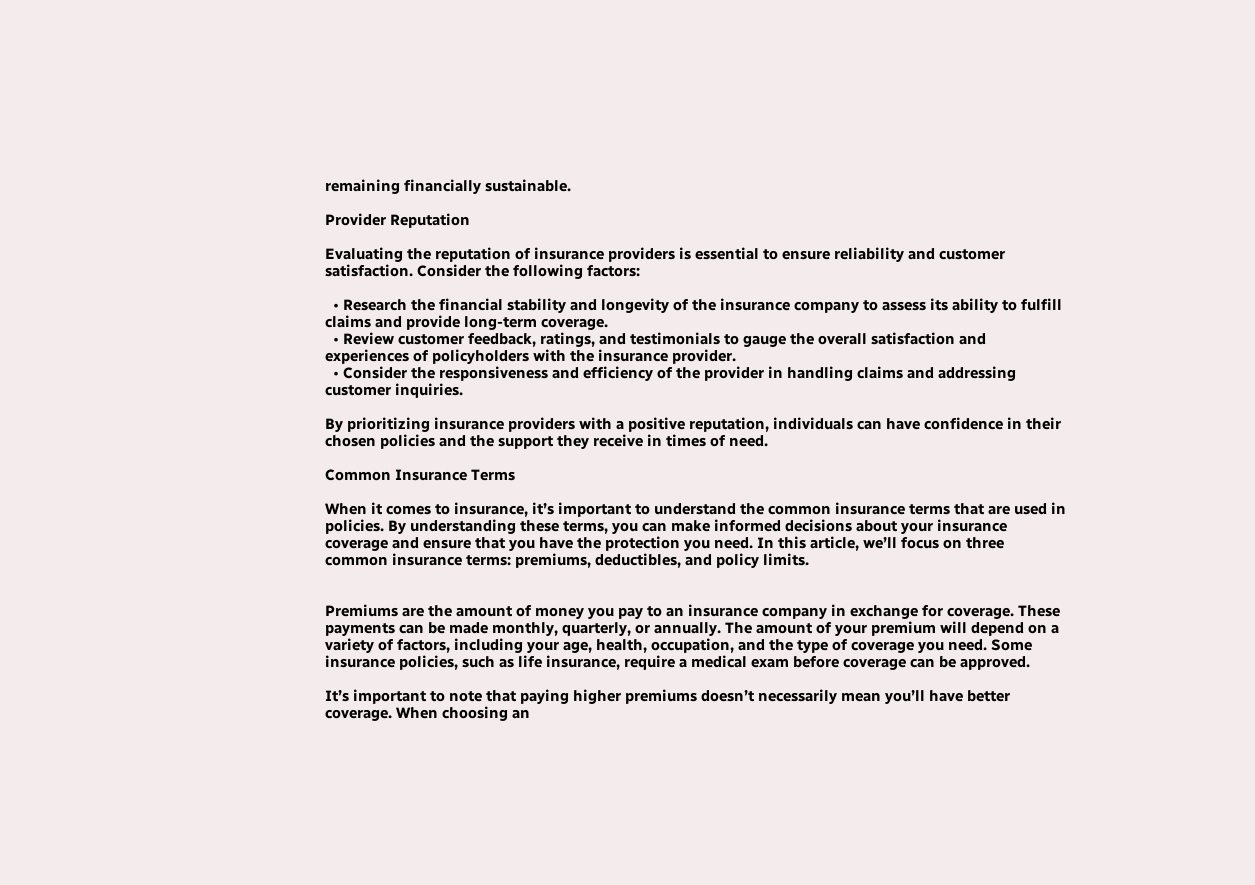remaining financially sustainable.

Provider Reputation

Evaluating the reputation of insurance providers is essential to ensure reliability and customer satisfaction. Consider the following factors:

  • Research the financial stability and longevity of the insurance company to assess its ability to fulfill claims and provide long-term coverage.
  • Review customer feedback, ratings, and testimonials to gauge the overall satisfaction and experiences of policyholders with the insurance provider.
  • Consider the responsiveness and efficiency of the provider in handling claims and addressing customer inquiries.

By prioritizing insurance providers with a positive reputation, individuals can have confidence in their chosen policies and the support they receive in times of need.

Common Insurance Terms

When it comes to insurance, it’s important to understand the common insurance terms that are used in policies. By understanding these terms, you can make informed decisions about your insurance coverage and ensure that you have the protection you need. In this article, we’ll focus on three common insurance terms: premiums, deductibles, and policy limits.


Premiums are the amount of money you pay to an insurance company in exchange for coverage. These payments can be made monthly, quarterly, or annually. The amount of your premium will depend on a variety of factors, including your age, health, occupation, and the type of coverage you need. Some insurance policies, such as life insurance, require a medical exam before coverage can be approved.

It’s important to note that paying higher premiums doesn’t necessarily mean you’ll have better coverage. When choosing an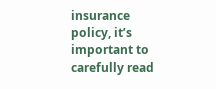insurance policy, it’s important to carefully read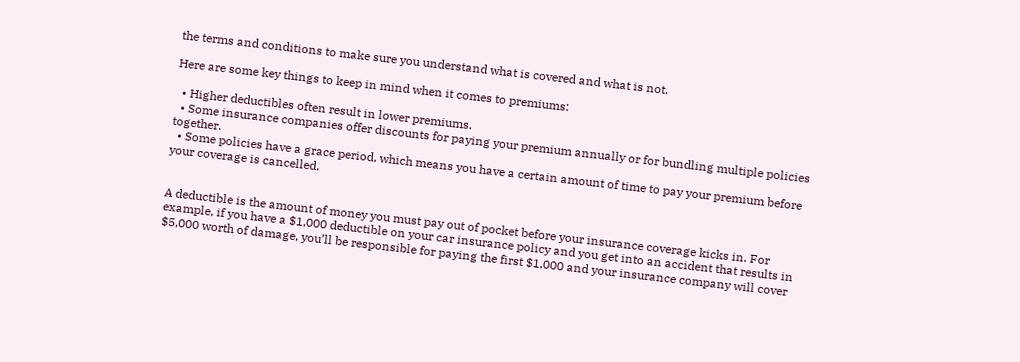the terms and conditions to make sure you understand what is covered and what is not.

Here are some key things to keep in mind when it comes to premiums:

  • Higher deductibles often result in lower premiums.
  • Some insurance companies offer discounts for paying your premium annually or for bundling multiple policies together.
  • Some policies have a grace period, which means you have a certain amount of time to pay your premium before your coverage is cancelled.


A deductible is the amount of money you must pay out of pocket before your insurance coverage kicks in. For example, if you have a $1,000 deductible on your car insurance policy and you get into an accident that results in $5,000 worth of damage, you’ll be responsible for paying the first $1,000 and your insurance company will cover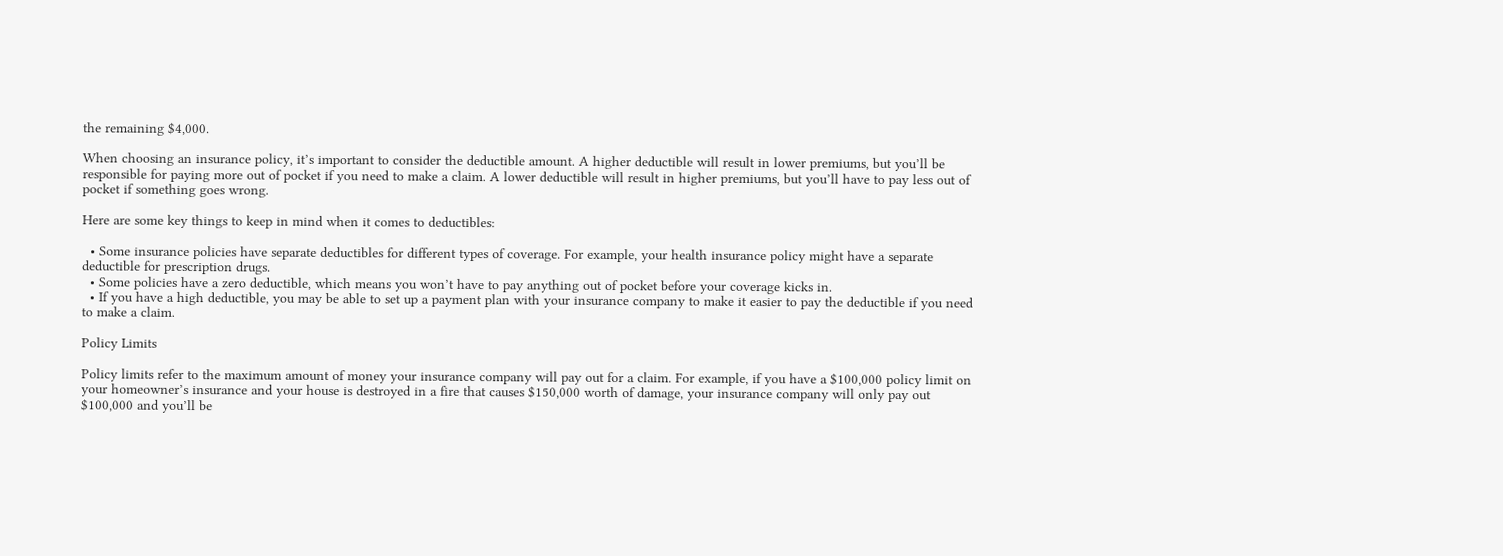the remaining $4,000.

When choosing an insurance policy, it’s important to consider the deductible amount. A higher deductible will result in lower premiums, but you’ll be responsible for paying more out of pocket if you need to make a claim. A lower deductible will result in higher premiums, but you’ll have to pay less out of pocket if something goes wrong.

Here are some key things to keep in mind when it comes to deductibles:

  • Some insurance policies have separate deductibles for different types of coverage. For example, your health insurance policy might have a separate deductible for prescription drugs.
  • Some policies have a zero deductible, which means you won’t have to pay anything out of pocket before your coverage kicks in.
  • If you have a high deductible, you may be able to set up a payment plan with your insurance company to make it easier to pay the deductible if you need to make a claim.

Policy Limits

Policy limits refer to the maximum amount of money your insurance company will pay out for a claim. For example, if you have a $100,000 policy limit on your homeowner’s insurance and your house is destroyed in a fire that causes $150,000 worth of damage, your insurance company will only pay out $100,000 and you’ll be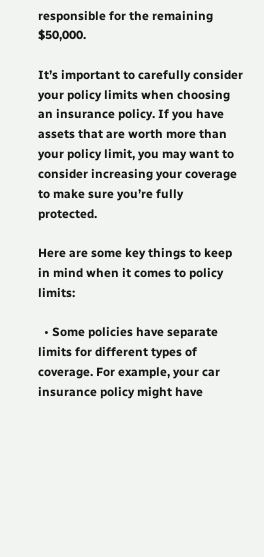responsible for the remaining $50,000.

It’s important to carefully consider your policy limits when choosing an insurance policy. If you have assets that are worth more than your policy limit, you may want to consider increasing your coverage to make sure you’re fully protected.

Here are some key things to keep in mind when it comes to policy limits:

  • Some policies have separate limits for different types of coverage. For example, your car insurance policy might have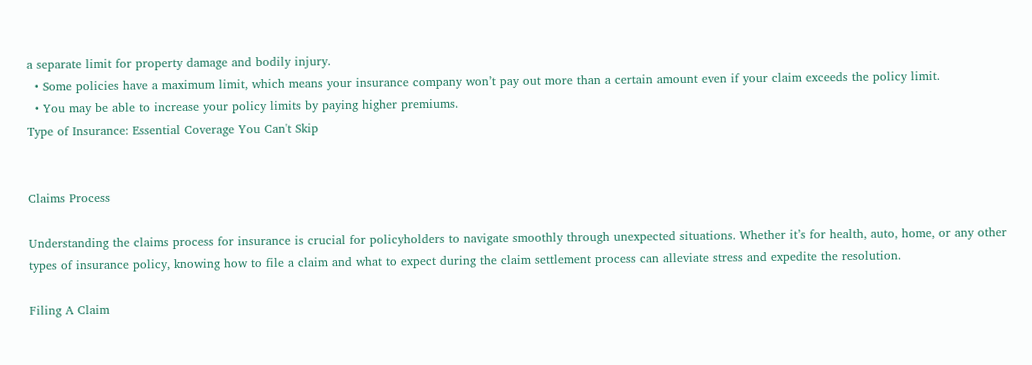a separate limit for property damage and bodily injury.
  • Some policies have a maximum limit, which means your insurance company won’t pay out more than a certain amount even if your claim exceeds the policy limit.
  • You may be able to increase your policy limits by paying higher premiums.
Type of Insurance: Essential Coverage You Can't Skip


Claims Process

Understanding the claims process for insurance is crucial for policyholders to navigate smoothly through unexpected situations. Whether it’s for health, auto, home, or any other types of insurance policy, knowing how to file a claim and what to expect during the claim settlement process can alleviate stress and expedite the resolution.

Filing A Claim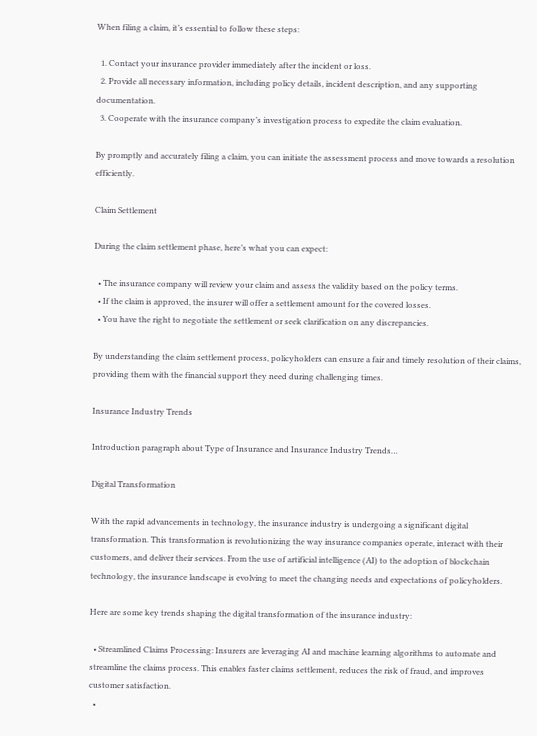When filing a claim, it’s essential to follow these steps:

  1. Contact your insurance provider immediately after the incident or loss.
  2. Provide all necessary information, including policy details, incident description, and any supporting documentation.
  3. Cooperate with the insurance company’s investigation process to expedite the claim evaluation.

By promptly and accurately filing a claim, you can initiate the assessment process and move towards a resolution efficiently.

Claim Settlement

During the claim settlement phase, here’s what you can expect:

  • The insurance company will review your claim and assess the validity based on the policy terms.
  • If the claim is approved, the insurer will offer a settlement amount for the covered losses.
  • You have the right to negotiate the settlement or seek clarification on any discrepancies.

By understanding the claim settlement process, policyholders can ensure a fair and timely resolution of their claims, providing them with the financial support they need during challenging times.

Insurance Industry Trends

Introduction paragraph about Type of Insurance and Insurance Industry Trends…

Digital Transformation

With the rapid advancements in technology, the insurance industry is undergoing a significant digital transformation. This transformation is revolutionizing the way insurance companies operate, interact with their customers, and deliver their services. From the use of artificial intelligence (AI) to the adoption of blockchain technology, the insurance landscape is evolving to meet the changing needs and expectations of policyholders.

Here are some key trends shaping the digital transformation of the insurance industry:

  • Streamlined Claims Processing: Insurers are leveraging AI and machine learning algorithms to automate and streamline the claims process. This enables faster claims settlement, reduces the risk of fraud, and improves customer satisfaction.
  •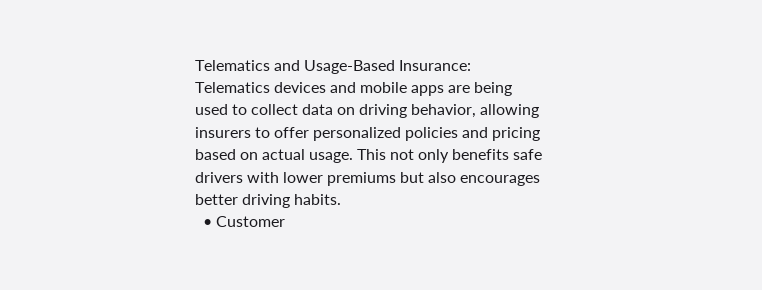Telematics and Usage-Based Insurance: Telematics devices and mobile apps are being used to collect data on driving behavior, allowing insurers to offer personalized policies and pricing based on actual usage. This not only benefits safe drivers with lower premiums but also encourages better driving habits.
  • Customer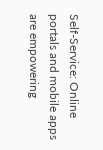Self-Service: Online portals and mobile apps are empowering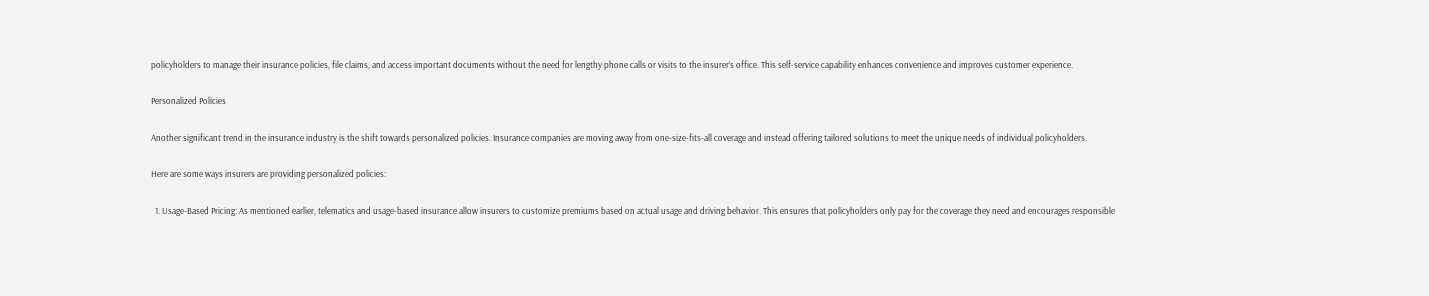policyholders to manage their insurance policies, file claims, and access important documents without the need for lengthy phone calls or visits to the insurer’s office. This self-service capability enhances convenience and improves customer experience.

Personalized Policies

Another significant trend in the insurance industry is the shift towards personalized policies. Insurance companies are moving away from one-size-fits-all coverage and instead offering tailored solutions to meet the unique needs of individual policyholders.

Here are some ways insurers are providing personalized policies:

  1. Usage-Based Pricing: As mentioned earlier, telematics and usage-based insurance allow insurers to customize premiums based on actual usage and driving behavior. This ensures that policyholders only pay for the coverage they need and encourages responsible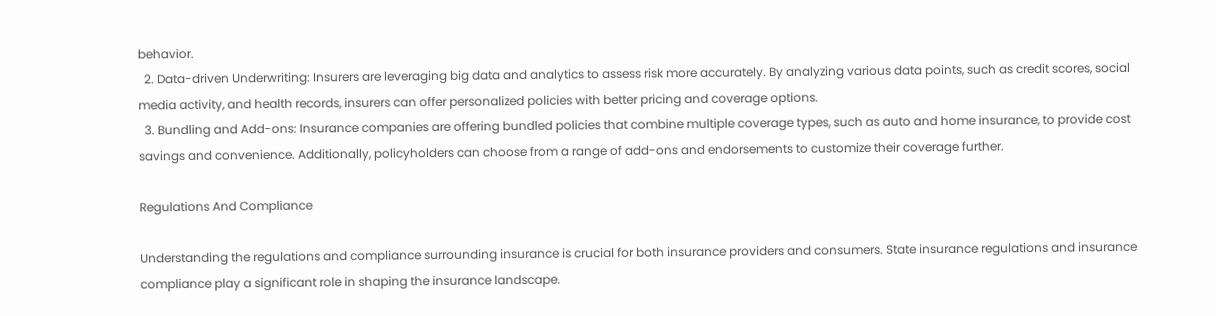behavior.
  2. Data-driven Underwriting: Insurers are leveraging big data and analytics to assess risk more accurately. By analyzing various data points, such as credit scores, social media activity, and health records, insurers can offer personalized policies with better pricing and coverage options.
  3. Bundling and Add-ons: Insurance companies are offering bundled policies that combine multiple coverage types, such as auto and home insurance, to provide cost savings and convenience. Additionally, policyholders can choose from a range of add-ons and endorsements to customize their coverage further.

Regulations And Compliance

Understanding the regulations and compliance surrounding insurance is crucial for both insurance providers and consumers. State insurance regulations and insurance compliance play a significant role in shaping the insurance landscape.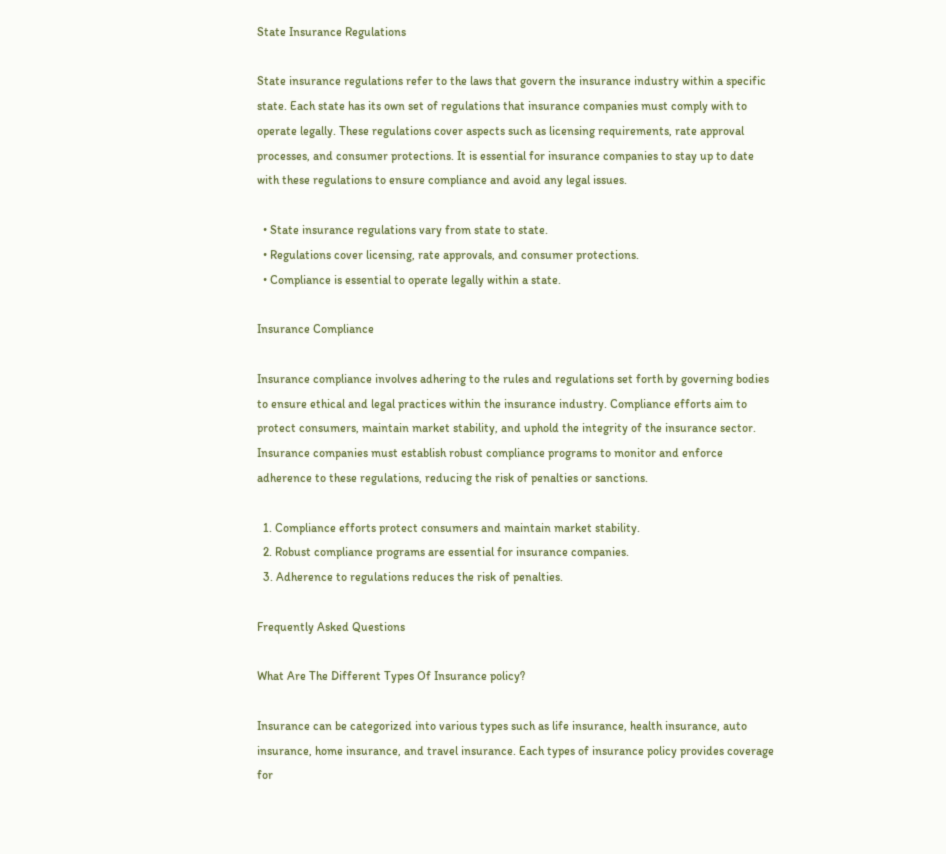State Insurance Regulations

State insurance regulations refer to the laws that govern the insurance industry within a specific state. Each state has its own set of regulations that insurance companies must comply with to operate legally. These regulations cover aspects such as licensing requirements, rate approval processes, and consumer protections. It is essential for insurance companies to stay up to date with these regulations to ensure compliance and avoid any legal issues.

  • State insurance regulations vary from state to state.
  • Regulations cover licensing, rate approvals, and consumer protections.
  • Compliance is essential to operate legally within a state.

Insurance Compliance

Insurance compliance involves adhering to the rules and regulations set forth by governing bodies to ensure ethical and legal practices within the insurance industry. Compliance efforts aim to protect consumers, maintain market stability, and uphold the integrity of the insurance sector. Insurance companies must establish robust compliance programs to monitor and enforce adherence to these regulations, reducing the risk of penalties or sanctions.

  1. Compliance efforts protect consumers and maintain market stability.
  2. Robust compliance programs are essential for insurance companies.
  3. Adherence to regulations reduces the risk of penalties.

Frequently Asked Questions

What Are The Different Types Of Insurance policy?

Insurance can be categorized into various types such as life insurance, health insurance, auto insurance, home insurance, and travel insurance. Each types of insurance policy provides coverage for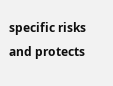specific risks and protects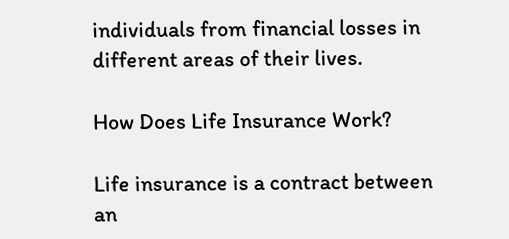individuals from financial losses in different areas of their lives.

How Does Life Insurance Work?

Life insurance is a contract between an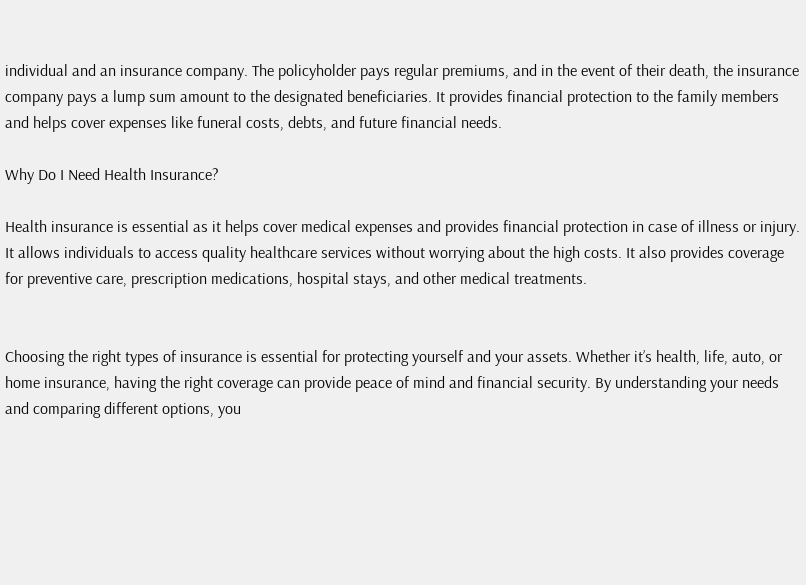individual and an insurance company. The policyholder pays regular premiums, and in the event of their death, the insurance company pays a lump sum amount to the designated beneficiaries. It provides financial protection to the family members and helps cover expenses like funeral costs, debts, and future financial needs.

Why Do I Need Health Insurance?

Health insurance is essential as it helps cover medical expenses and provides financial protection in case of illness or injury. It allows individuals to access quality healthcare services without worrying about the high costs. It also provides coverage for preventive care, prescription medications, hospital stays, and other medical treatments.


Choosing the right types of insurance is essential for protecting yourself and your assets. Whether it’s health, life, auto, or home insurance, having the right coverage can provide peace of mind and financial security. By understanding your needs and comparing different options, you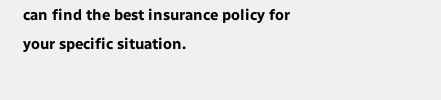can find the best insurance policy for your specific situation.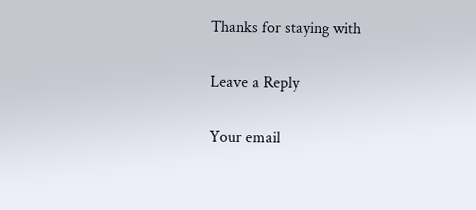Thanks for staying with

Leave a Reply

Your email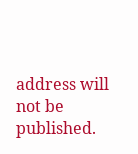address will not be published.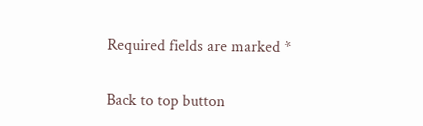Required fields are marked *

Back to top button